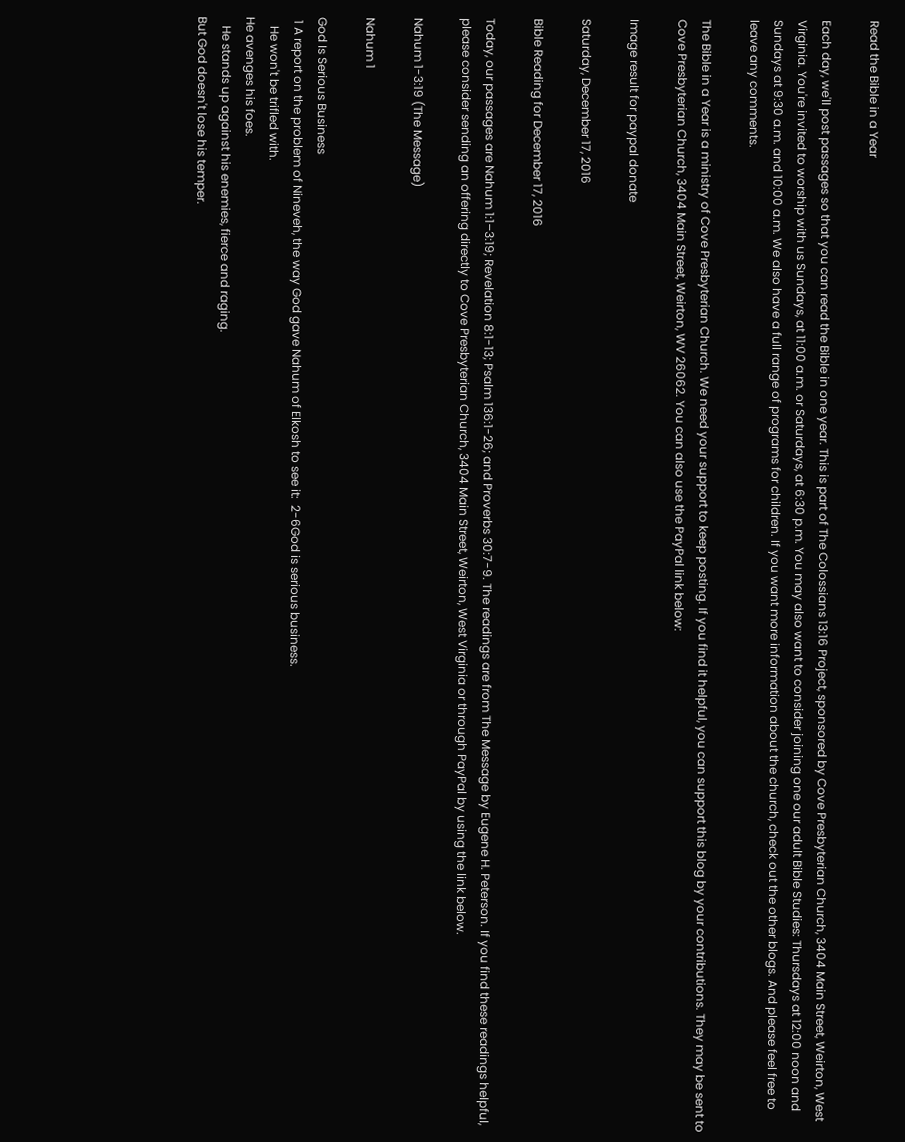Read the Bible in a Year

Each day, we'll post passages so that you can read the Bible in one year. This is part of The Colossians 13:16 Project, sponsored by Cove Presbyterian Church, 3404 Main Street, Weirton, West Virginia. You're invited to worship with us Sundays, at 11:00 a.m. or Saturdays, at 6:30 p.m. You may also want to consider joining one our adult Bible Studies: Thursdays at 12:00 noon and Sundays at 9:30 a.m. and 10:00 a.m. We also have a full range of programs for children. If you want more information about the church, check out the other blogs. And please feel free to leave any comments.

The Bible in a Year is a ministry of Cove Presbyterian Church. We need your support to keep posting. If you find it helpful, you can support this blog by your contributions. They may be sent to Cove Presbyterian Church, 3404 Main Street, Weirton, WV 26062. You can also use the PayPal link below:

Image result for paypal donate

Saturday, December 17, 2016

Bible Reading for December 17, 2016

Today, our passages are Nahum 1:1–3:19; Revelation 8:1-13; Psalm 136:1-26; and Proverbs 30:7-9. The readings are from The Message by Eugene H. Peterson. If you find these readings helpful, please consider sending an offering directly to Cove Presbyterian Church, 3404 Main Street, Weirton, West Virginia or through PayPal by using the link below.

Nahum 1-3:19 (The Message)

Nahum 1

God Is Serious Business
 1 A report on the problem of Nineveh, the way God gave Nahum of Elkosh to see it:  2-6God is serious business.
   He won't be trifled with.
He avenges his foes.
   He stands up against his enemies, fierce and raging.
But God doesn't lose his temper.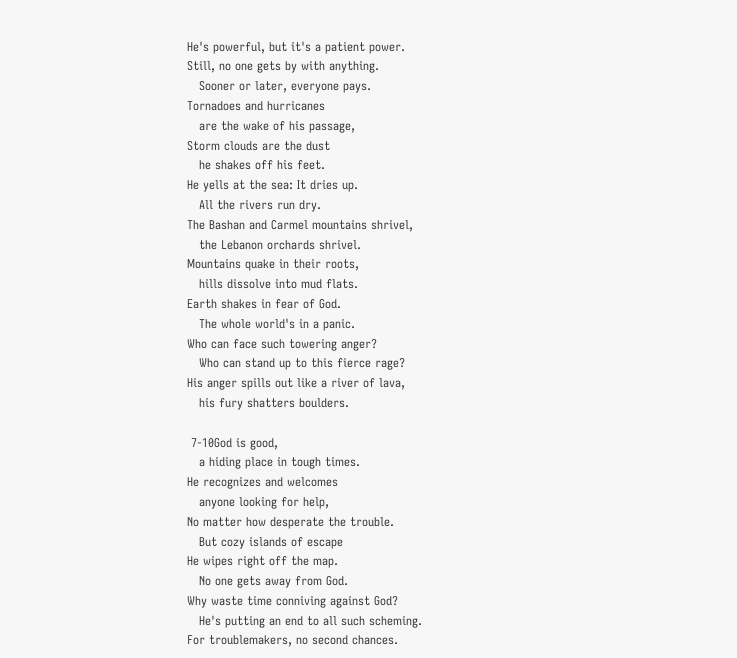He's powerful, but it's a patient power.
Still, no one gets by with anything.
   Sooner or later, everyone pays.
Tornadoes and hurricanes
   are the wake of his passage,
Storm clouds are the dust
   he shakes off his feet.
He yells at the sea: It dries up.
   All the rivers run dry.
The Bashan and Carmel mountains shrivel,
   the Lebanon orchards shrivel.
Mountains quake in their roots,
   hills dissolve into mud flats.
Earth shakes in fear of God.
   The whole world's in a panic.
Who can face such towering anger?
   Who can stand up to this fierce rage?
His anger spills out like a river of lava,
   his fury shatters boulders.

 7-10God is good,
   a hiding place in tough times.
He recognizes and welcomes
   anyone looking for help,
No matter how desperate the trouble.
   But cozy islands of escape
He wipes right off the map.
   No one gets away from God.
Why waste time conniving against God?
   He's putting an end to all such scheming.
For troublemakers, no second chances.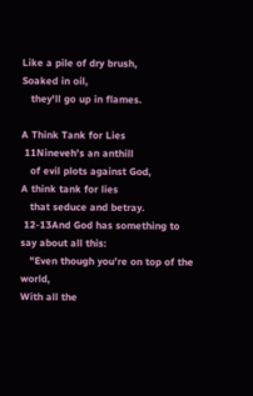Like a pile of dry brush,
Soaked in oil,
   they'll go up in flames.

A Think Tank for Lies
 11Nineveh's an anthill
   of evil plots against God,
A think tank for lies
   that seduce and betray.
 12-13And God has something to say about all this:
   "Even though you're on top of the world,
With all the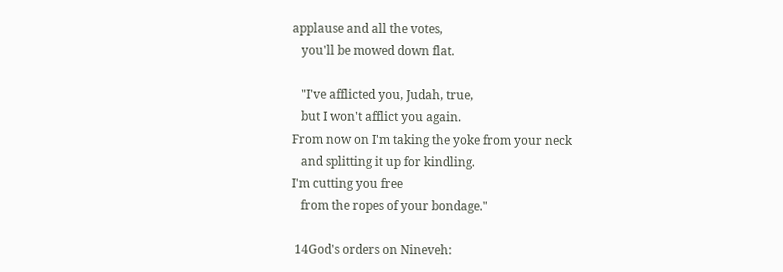applause and all the votes,
   you'll be mowed down flat.

   "I've afflicted you, Judah, true,
   but I won't afflict you again.
From now on I'm taking the yoke from your neck
   and splitting it up for kindling.
I'm cutting you free
   from the ropes of your bondage."

 14God's orders on Nineveh: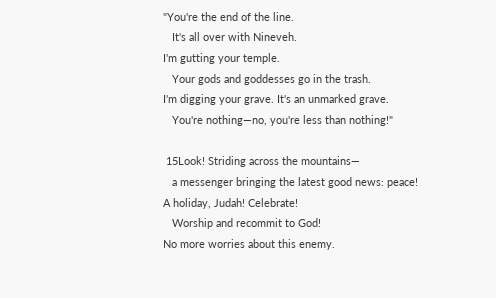"You're the end of the line.
   It's all over with Nineveh.
I'm gutting your temple.
   Your gods and goddesses go in the trash.
I'm digging your grave. It's an unmarked grave.
   You're nothing—no, you're less than nothing!"

 15Look! Striding across the mountains—
   a messenger bringing the latest good news: peace!
A holiday, Judah! Celebrate!
   Worship and recommit to God!
No more worries about this enemy.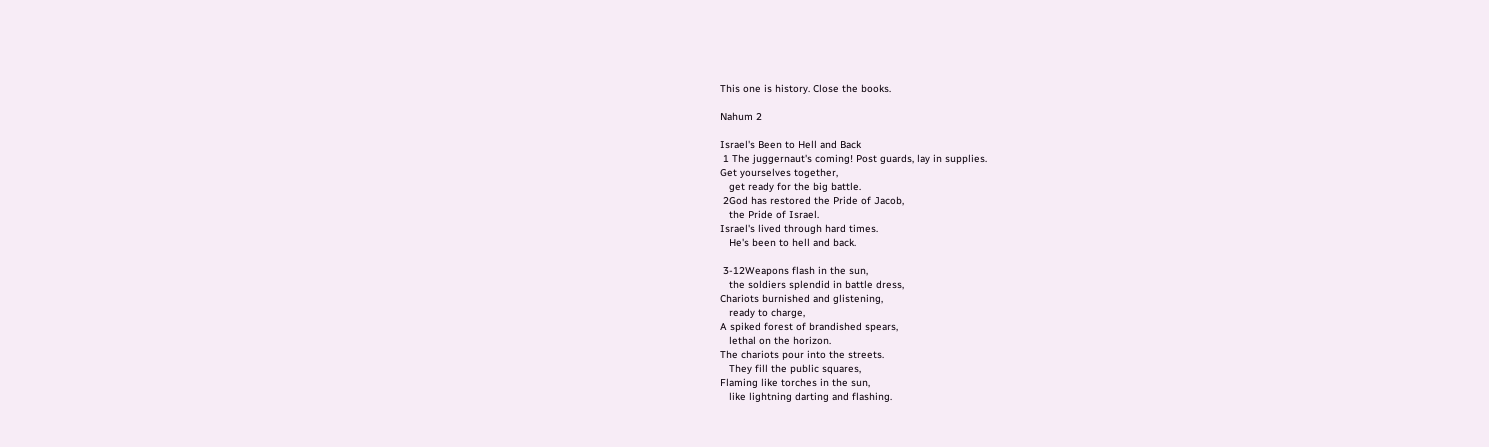This one is history. Close the books.

Nahum 2

Israel's Been to Hell and Back
 1 The juggernaut's coming! Post guards, lay in supplies.
Get yourselves together,
   get ready for the big battle.
 2God has restored the Pride of Jacob,
   the Pride of Israel.
Israel's lived through hard times.
   He's been to hell and back.

 3-12Weapons flash in the sun,
   the soldiers splendid in battle dress,
Chariots burnished and glistening,
   ready to charge,
A spiked forest of brandished spears,
   lethal on the horizon.
The chariots pour into the streets.
   They fill the public squares,
Flaming like torches in the sun,
   like lightning darting and flashing.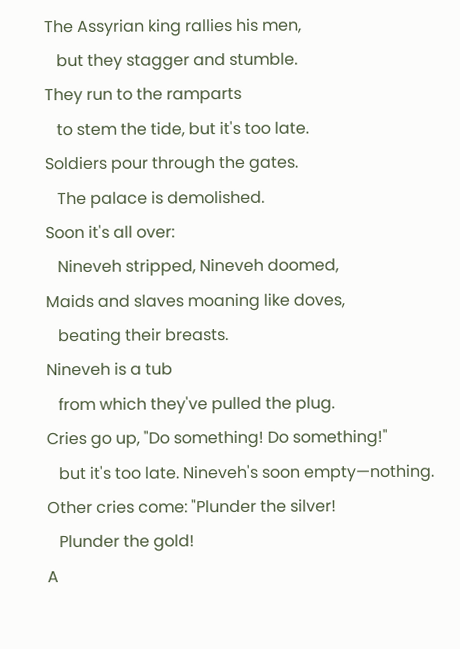The Assyrian king rallies his men,
   but they stagger and stumble.
They run to the ramparts
   to stem the tide, but it's too late.
Soldiers pour through the gates.
   The palace is demolished.
Soon it's all over:
   Nineveh stripped, Nineveh doomed,
Maids and slaves moaning like doves,
   beating their breasts.
Nineveh is a tub
   from which they've pulled the plug.
Cries go up, "Do something! Do something!"
   but it's too late. Nineveh's soon empty—nothing.
Other cries come: "Plunder the silver!
   Plunder the gold!
A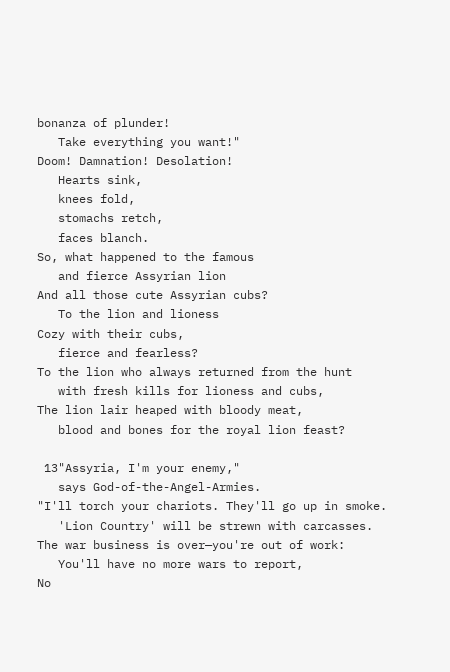bonanza of plunder!
   Take everything you want!"
Doom! Damnation! Desolation!
   Hearts sink,
   knees fold,
   stomachs retch,
   faces blanch.
So, what happened to the famous
   and fierce Assyrian lion
And all those cute Assyrian cubs?
   To the lion and lioness
Cozy with their cubs,
   fierce and fearless?
To the lion who always returned from the hunt
   with fresh kills for lioness and cubs,
The lion lair heaped with bloody meat,
   blood and bones for the royal lion feast?

 13"Assyria, I'm your enemy,"
   says God-of-the-Angel-Armies.
"I'll torch your chariots. They'll go up in smoke.
   'Lion Country' will be strewn with carcasses.
The war business is over—you're out of work:
   You'll have no more wars to report,
No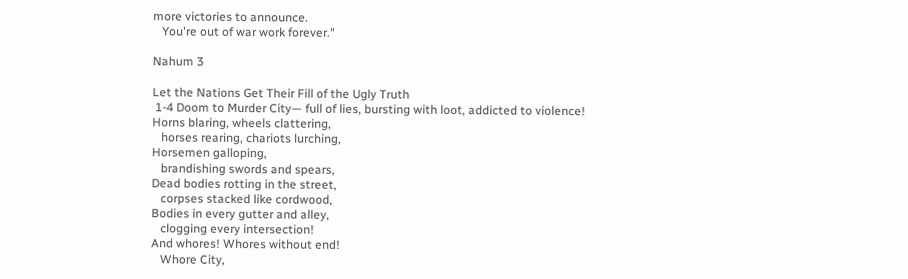more victories to announce.
   You're out of war work forever."

Nahum 3

Let the Nations Get Their Fill of the Ugly Truth
 1-4 Doom to Murder City— full of lies, bursting with loot, addicted to violence!
Horns blaring, wheels clattering,
   horses rearing, chariots lurching,
Horsemen galloping,
   brandishing swords and spears,
Dead bodies rotting in the street,
   corpses stacked like cordwood,
Bodies in every gutter and alley,
   clogging every intersection!
And whores! Whores without end!
   Whore City,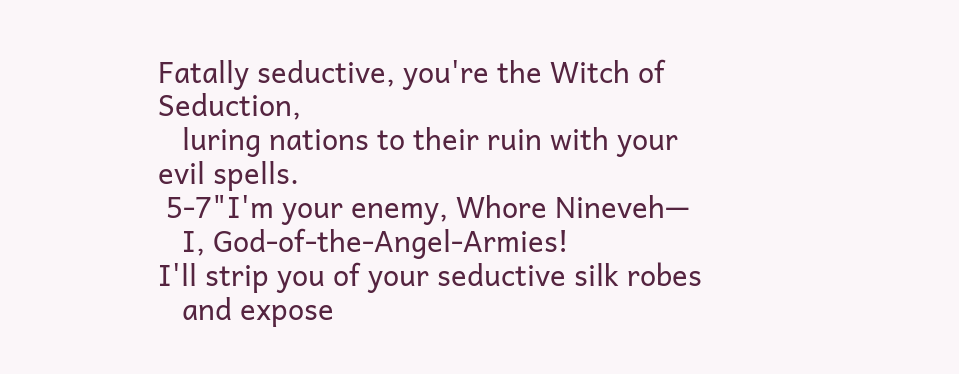Fatally seductive, you're the Witch of Seduction,
   luring nations to their ruin with your evil spells.
 5-7"I'm your enemy, Whore Nineveh—
   I, God-of-the-Angel-Armies!
I'll strip you of your seductive silk robes
   and expose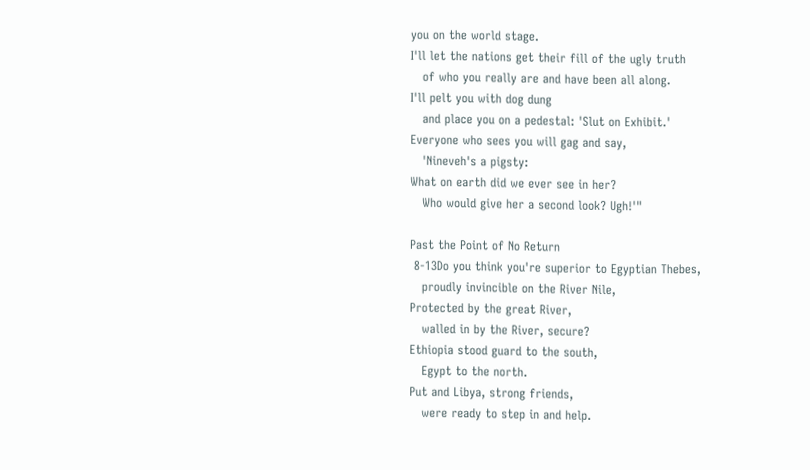you on the world stage.
I'll let the nations get their fill of the ugly truth
   of who you really are and have been all along.
I'll pelt you with dog dung
   and place you on a pedestal: 'Slut on Exhibit.'
Everyone who sees you will gag and say,
   'Nineveh's a pigsty:
What on earth did we ever see in her?
   Who would give her a second look? Ugh!'"

Past the Point of No Return
 8-13Do you think you're superior to Egyptian Thebes,
   proudly invincible on the River Nile,
Protected by the great River,
   walled in by the River, secure?
Ethiopia stood guard to the south,
   Egypt to the north.
Put and Libya, strong friends,
   were ready to step in and help.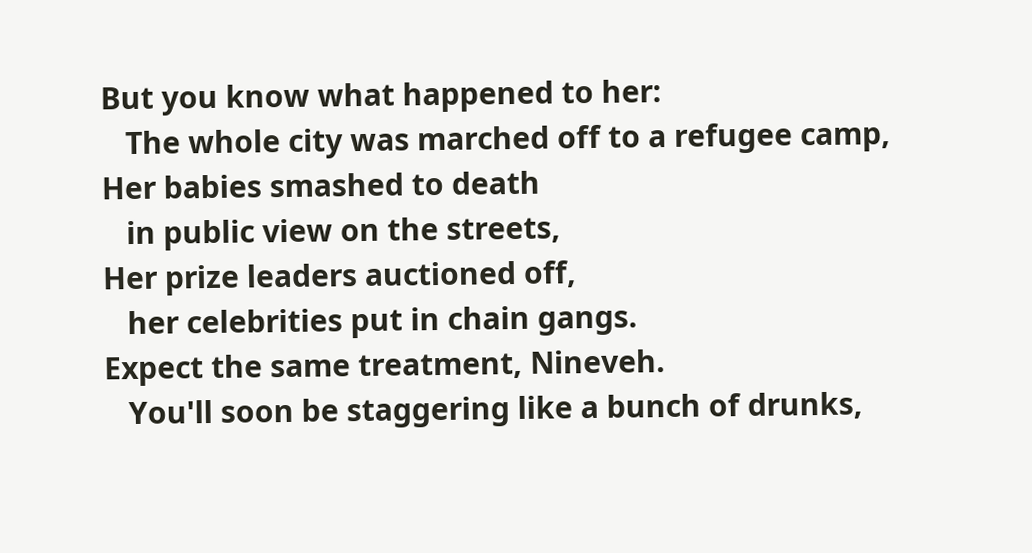But you know what happened to her:
   The whole city was marched off to a refugee camp,
Her babies smashed to death
   in public view on the streets,
Her prize leaders auctioned off,
   her celebrities put in chain gangs.
Expect the same treatment, Nineveh.
   You'll soon be staggering like a bunch of drunks,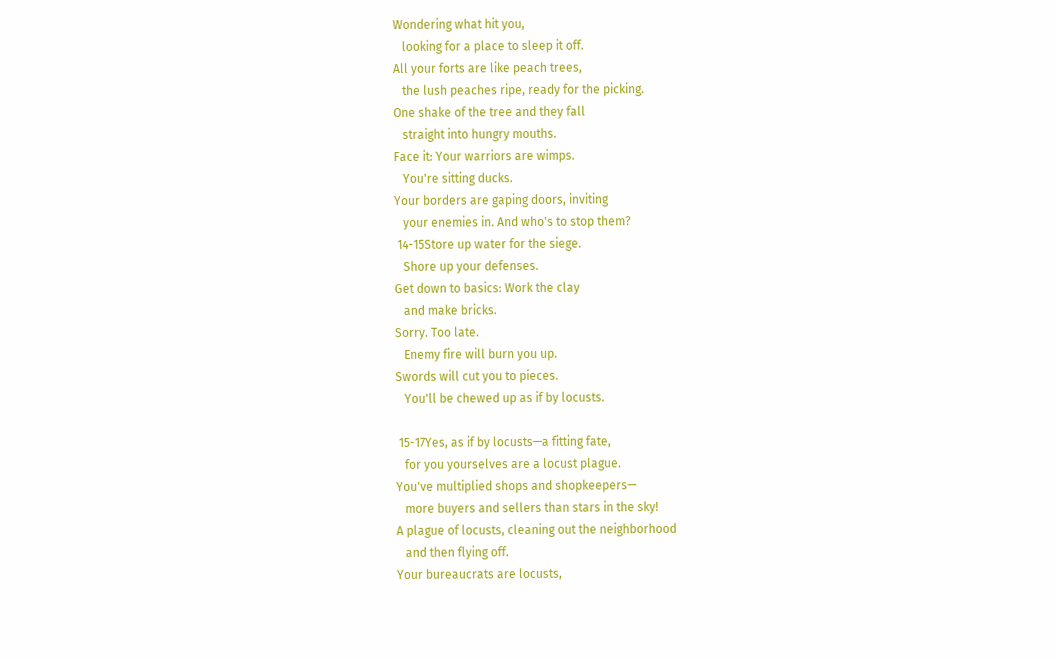Wondering what hit you,
   looking for a place to sleep it off.
All your forts are like peach trees,
   the lush peaches ripe, ready for the picking.
One shake of the tree and they fall
   straight into hungry mouths.
Face it: Your warriors are wimps.
   You're sitting ducks.
Your borders are gaping doors, inviting
   your enemies in. And who's to stop them?
 14-15Store up water for the siege.
   Shore up your defenses.
Get down to basics: Work the clay
   and make bricks.
Sorry. Too late.
   Enemy fire will burn you up.
Swords will cut you to pieces.
   You'll be chewed up as if by locusts.

 15-17Yes, as if by locusts—a fitting fate,
   for you yourselves are a locust plague.
You've multiplied shops and shopkeepers—
   more buyers and sellers than stars in the sky!
A plague of locusts, cleaning out the neighborhood
   and then flying off.
Your bureaucrats are locusts,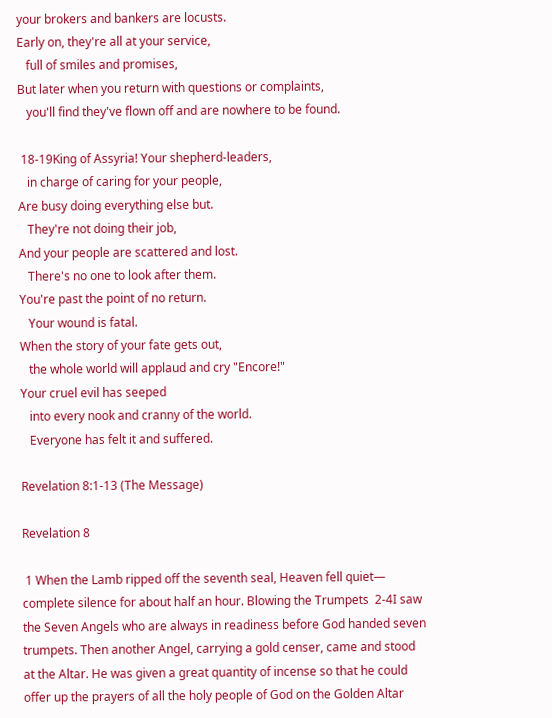your brokers and bankers are locusts.
Early on, they're all at your service,
   full of smiles and promises,
But later when you return with questions or complaints,
   you'll find they've flown off and are nowhere to be found.

 18-19King of Assyria! Your shepherd-leaders,
   in charge of caring for your people,
Are busy doing everything else but.
   They're not doing their job,
And your people are scattered and lost.
   There's no one to look after them.
You're past the point of no return.
   Your wound is fatal.
When the story of your fate gets out,
   the whole world will applaud and cry "Encore!"
Your cruel evil has seeped
   into every nook and cranny of the world.
   Everyone has felt it and suffered.

Revelation 8:1-13 (The Message)

Revelation 8

 1 When the Lamb ripped off the seventh seal, Heaven fell quiet— complete silence for about half an hour. Blowing the Trumpets  2-4I saw the Seven Angels who are always in readiness before God handed seven trumpets. Then another Angel, carrying a gold censer, came and stood at the Altar. He was given a great quantity of incense so that he could offer up the prayers of all the holy people of God on the Golden Altar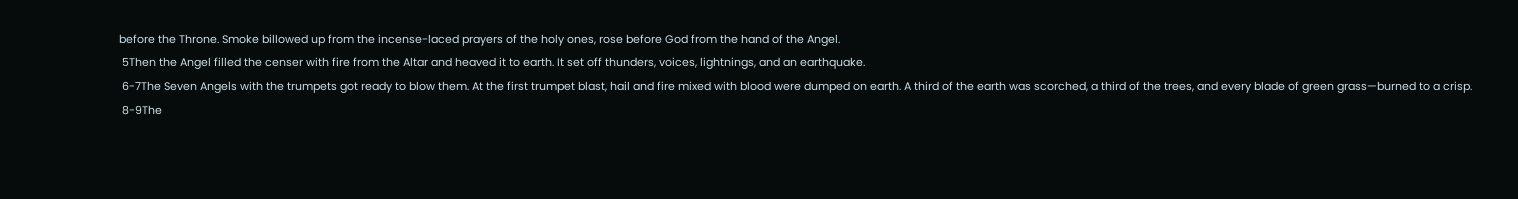before the Throne. Smoke billowed up from the incense-laced prayers of the holy ones, rose before God from the hand of the Angel.
 5Then the Angel filled the censer with fire from the Altar and heaved it to earth. It set off thunders, voices, lightnings, and an earthquake.
 6-7The Seven Angels with the trumpets got ready to blow them. At the first trumpet blast, hail and fire mixed with blood were dumped on earth. A third of the earth was scorched, a third of the trees, and every blade of green grass—burned to a crisp.
 8-9The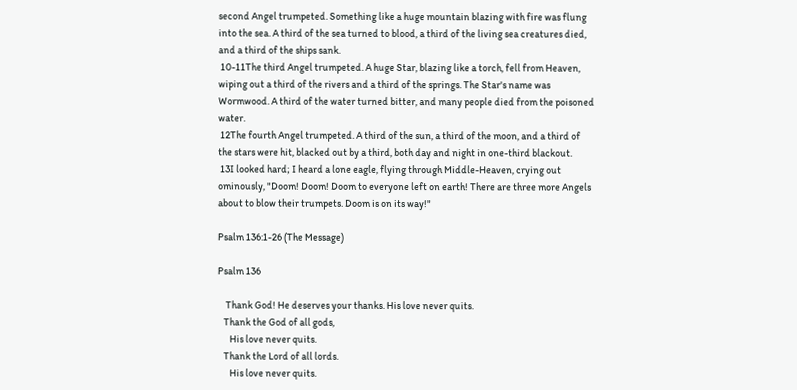second Angel trumpeted. Something like a huge mountain blazing with fire was flung into the sea. A third of the sea turned to blood, a third of the living sea creatures died, and a third of the ships sank.
 10-11The third Angel trumpeted. A huge Star, blazing like a torch, fell from Heaven, wiping out a third of the rivers and a third of the springs. The Star's name was Wormwood. A third of the water turned bitter, and many people died from the poisoned water.
 12The fourth Angel trumpeted. A third of the sun, a third of the moon, and a third of the stars were hit, blacked out by a third, both day and night in one-third blackout.
 13I looked hard; I heard a lone eagle, flying through Middle-Heaven, crying out ominously, "Doom! Doom! Doom to everyone left on earth! There are three more Angels about to blow their trumpets. Doom is on its way!"

Psalm 136:1-26 (The Message)

Psalm 136

    Thank God! He deserves your thanks. His love never quits.
   Thank the God of all gods,
      His love never quits.
   Thank the Lord of all lords.
      His love never quits.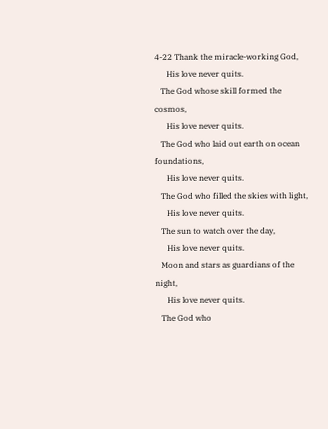4-22 Thank the miracle-working God,
      His love never quits.
   The God whose skill formed the cosmos,
      His love never quits.
   The God who laid out earth on ocean foundations,
      His love never quits.
   The God who filled the skies with light,
      His love never quits.
   The sun to watch over the day,
      His love never quits.
   Moon and stars as guardians of the night,
      His love never quits.
   The God who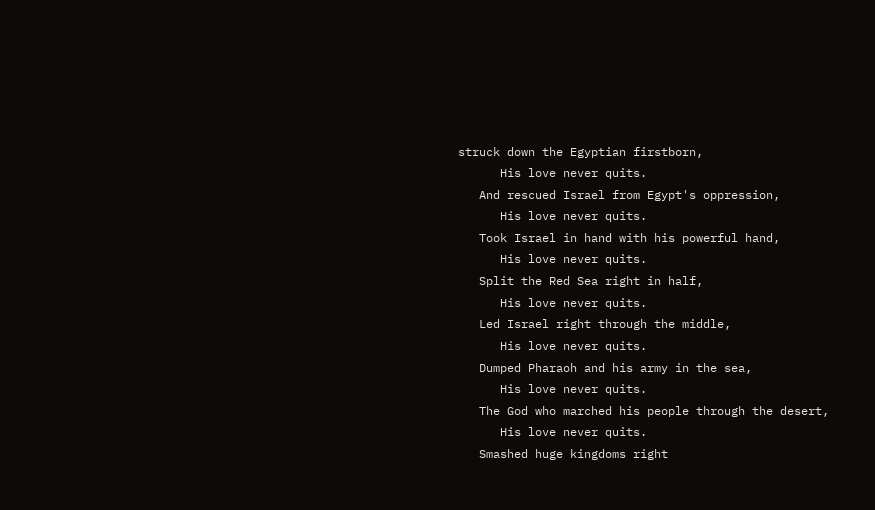struck down the Egyptian firstborn,
      His love never quits.
   And rescued Israel from Egypt's oppression,
      His love never quits.
   Took Israel in hand with his powerful hand,
      His love never quits.
   Split the Red Sea right in half,
      His love never quits.
   Led Israel right through the middle,
      His love never quits.
   Dumped Pharaoh and his army in the sea,
      His love never quits.
   The God who marched his people through the desert,
      His love never quits.
   Smashed huge kingdoms right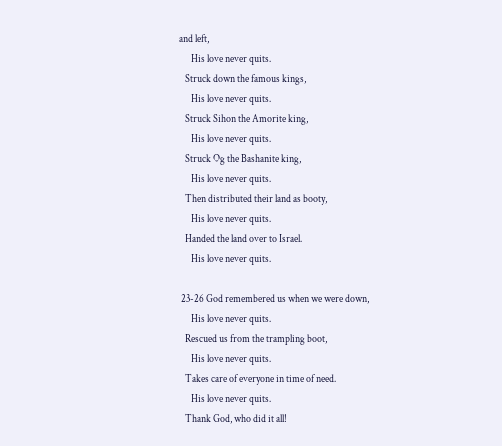and left,
      His love never quits.
   Struck down the famous kings,
      His love never quits.
   Struck Sihon the Amorite king,
      His love never quits.
   Struck Og the Bashanite king,
      His love never quits.
   Then distributed their land as booty,
      His love never quits.
   Handed the land over to Israel.
      His love never quits.

 23-26 God remembered us when we were down,
      His love never quits.
   Rescued us from the trampling boot,
      His love never quits.
   Takes care of everyone in time of need.
      His love never quits.
   Thank God, who did it all!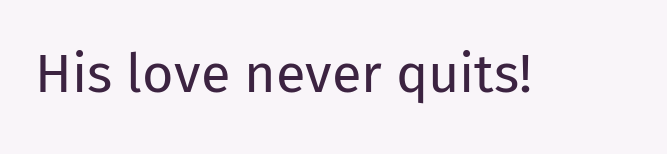His love never quits!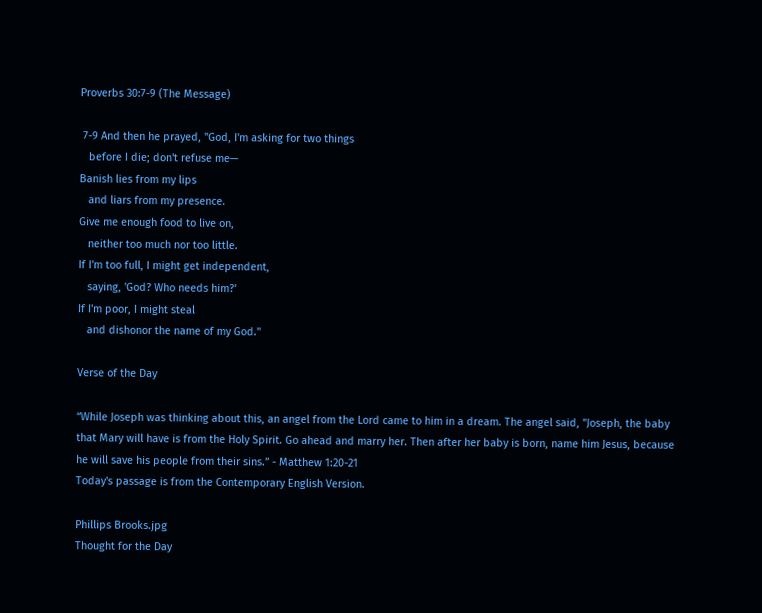Proverbs 30:7-9 (The Message)

 7-9 And then he prayed, "God, I'm asking for two things
   before I die; don't refuse me—
Banish lies from my lips
   and liars from my presence.
Give me enough food to live on,
   neither too much nor too little.
If I'm too full, I might get independent,
   saying, 'God? Who needs him?'
If I'm poor, I might steal
   and dishonor the name of my God."

Verse of the Day

“While Joseph was thinking about this, an angel from the Lord came to him in a dream. The angel said, "Joseph, the baby that Mary will have is from the Holy Spirit. Go ahead and marry her. Then after her baby is born, name him Jesus, because he will save his people from their sins.” - Matthew 1:20-21
Today's passage is from the Contemporary English Version.

Phillips Brooks.jpg
Thought for the Day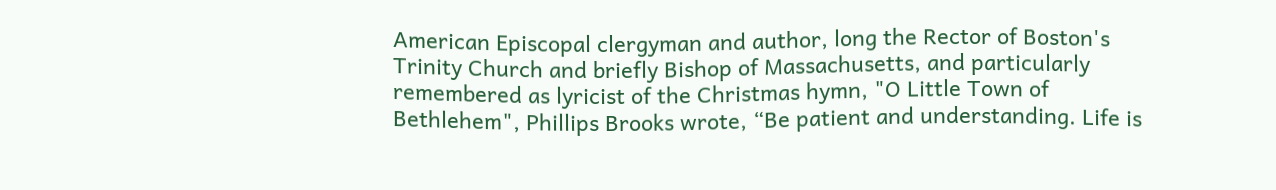American Episcopal clergyman and author, long the Rector of Boston's Trinity Church and briefly Bishop of Massachusetts, and particularly remembered as lyricist of the Christmas hymn, "O Little Town of Bethlehem", Phillips Brooks wrote, “Be patient and understanding. Life is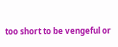too short to be vengeful or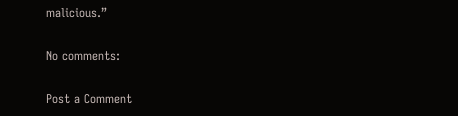malicious.”

No comments:

Post a Comment